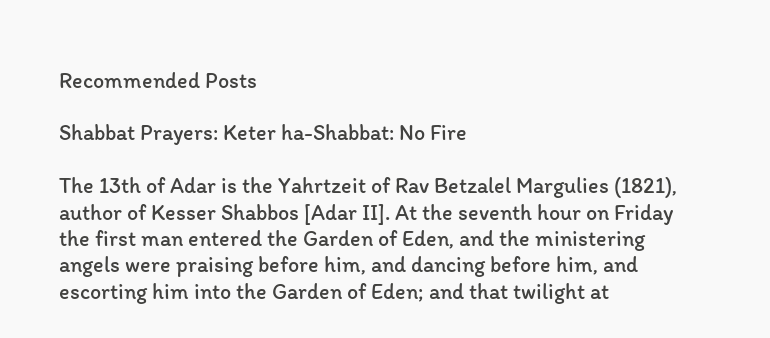Recommended Posts

Shabbat Prayers: Keter ha-Shabbat: No Fire

The 13th of Adar is the Yahrtzeit of Rav Betzalel Margulies (1821), author of Kesser Shabbos [Adar II]. At the seventh hour on Friday the first man entered the Garden of Eden, and the ministering angels were praising before him, and dancing before him, and escorting him into the Garden of Eden; and that twilight at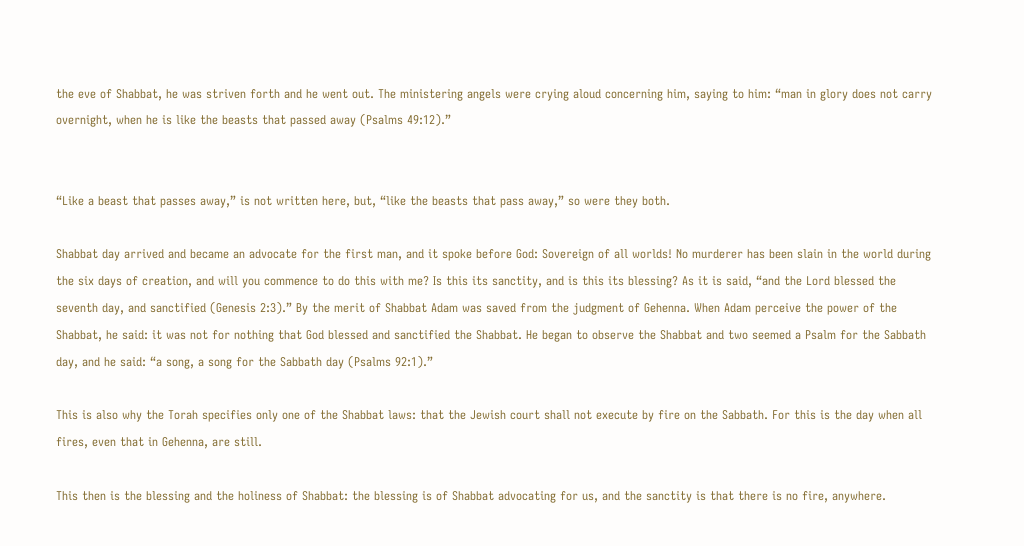the eve of Shabbat, he was striven forth and he went out. The ministering angels were crying aloud concerning him, saying to him: “man in glory does not carry overnight, when he is like the beasts that passed away (Psalms 49:12).”


“Like a beast that passes away,” is not written here, but, “like the beasts that pass away,” so were they both.

Shabbat day arrived and became an advocate for the first man, and it spoke before God: Sovereign of all worlds! No murderer has been slain in the world during the six days of creation, and will you commence to do this with me? Is this its sanctity, and is this its blessing? As it is said, “and the Lord blessed the seventh day, and sanctified (Genesis 2:3).” By the merit of Shabbat Adam was saved from the judgment of Gehenna. When Adam perceive the power of the Shabbat, he said: it was not for nothing that God blessed and sanctified the Shabbat. He began to observe the Shabbat and two seemed a Psalm for the Sabbath day, and he said: “a song, a song for the Sabbath day (Psalms 92:1).”

This is also why the Torah specifies only one of the Shabbat laws: that the Jewish court shall not execute by fire on the Sabbath. For this is the day when all fires, even that in Gehenna, are still.

This then is the blessing and the holiness of Shabbat: the blessing is of Shabbat advocating for us, and the sanctity is that there is no fire, anywhere.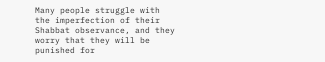Many people struggle with the imperfection of their Shabbat observance, and they worry that they will be punished for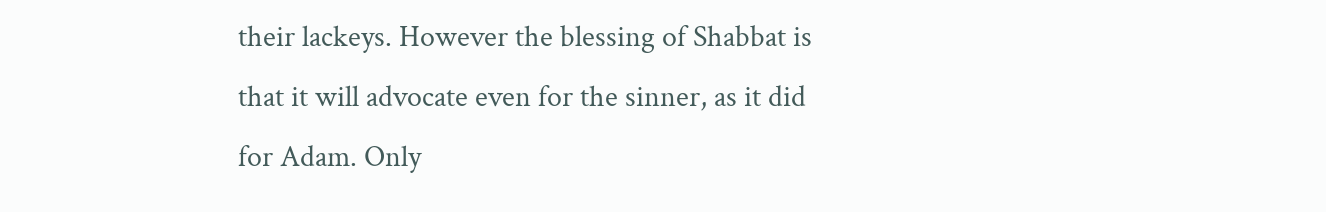their lackeys. However the blessing of Shabbat is that it will advocate even for the sinner, as it did for Adam. Only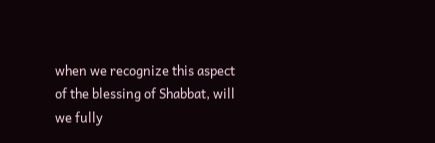when we recognize this aspect of the blessing of Shabbat, will we fully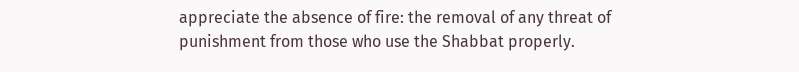appreciate the absence of fire: the removal of any threat of punishment from those who use the Shabbat properly.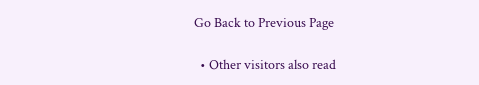Go Back to Previous Page

  • Other visitors also read